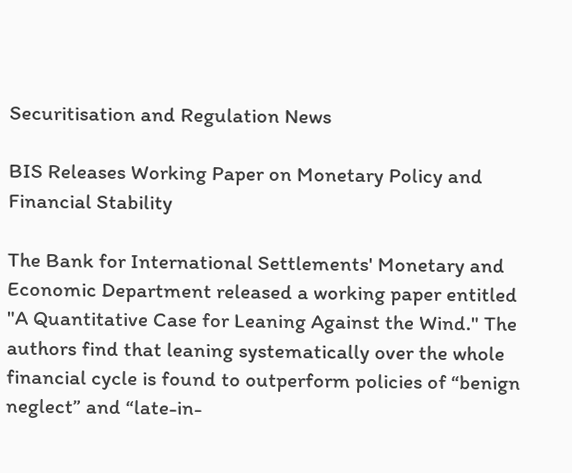Securitisation and Regulation News

BIS Releases Working Paper on Monetary Policy and Financial Stability

The Bank for International Settlements' Monetary and Economic Department released a working paper entitled "A Quantitative Case for Leaning Against the Wind." The authors find that leaning systematically over the whole financial cycle is found to outperform policies of “benign neglect” and “late-in-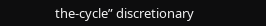the-cycle” discretionary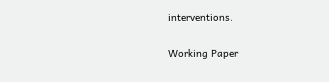interventions.

Working Paper